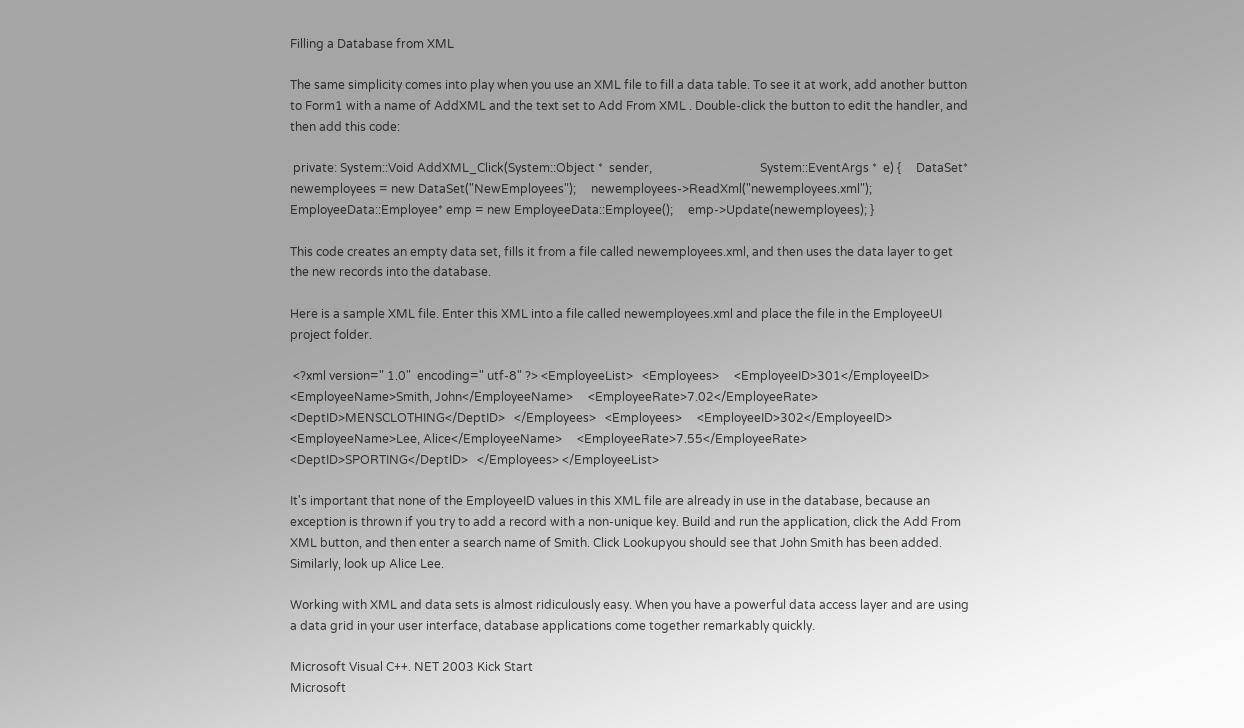Filling a Database from XML

The same simplicity comes into play when you use an XML file to fill a data table. To see it at work, add another button to Form1 with a name of AddXML and the text set to Add From XML . Double-click the button to edit the handler, and then add this code:

 private: System::Void AddXML_Click(System::Object *  sender,                                    System::EventArgs *  e) {     DataSet* newemployees = new DataSet("NewEmployees");     newemployees->ReadXml("newemployees.xml");     EmployeeData::Employee* emp = new EmployeeData::Employee();     emp->Update(newemployees); }

This code creates an empty data set, fills it from a file called newemployees.xml, and then uses the data layer to get the new records into the database.

Here is a sample XML file. Enter this XML into a file called newemployees.xml and place the file in the EmployeeUI project folder.

 <?xml version=" 1.0"  encoding=" utf-8" ?> <EmployeeList>   <Employees>     <EmployeeID>301</EmployeeID>     <EmployeeName>Smith, John</EmployeeName>     <EmployeeRate>7.02</EmployeeRate>     <DeptID>MENSCLOTHING</DeptID>   </Employees>   <Employees>     <EmployeeID>302</EmployeeID>     <EmployeeName>Lee, Alice</EmployeeName>     <EmployeeRate>7.55</EmployeeRate>     <DeptID>SPORTING</DeptID>   </Employees> </EmployeeList>

It's important that none of the EmployeeID values in this XML file are already in use in the database, because an exception is thrown if you try to add a record with a non-unique key. Build and run the application, click the Add From XML button, and then enter a search name of Smith. Click Lookupyou should see that John Smith has been added. Similarly, look up Alice Lee.

Working with XML and data sets is almost ridiculously easy. When you have a powerful data access layer and are using a data grid in your user interface, database applications come together remarkably quickly.

Microsoft Visual C++. NET 2003 Kick Start
Microsoft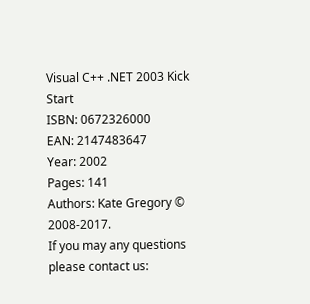Visual C++ .NET 2003 Kick Start
ISBN: 0672326000
EAN: 2147483647
Year: 2002
Pages: 141
Authors: Kate Gregory © 2008-2017.
If you may any questions please contact us: